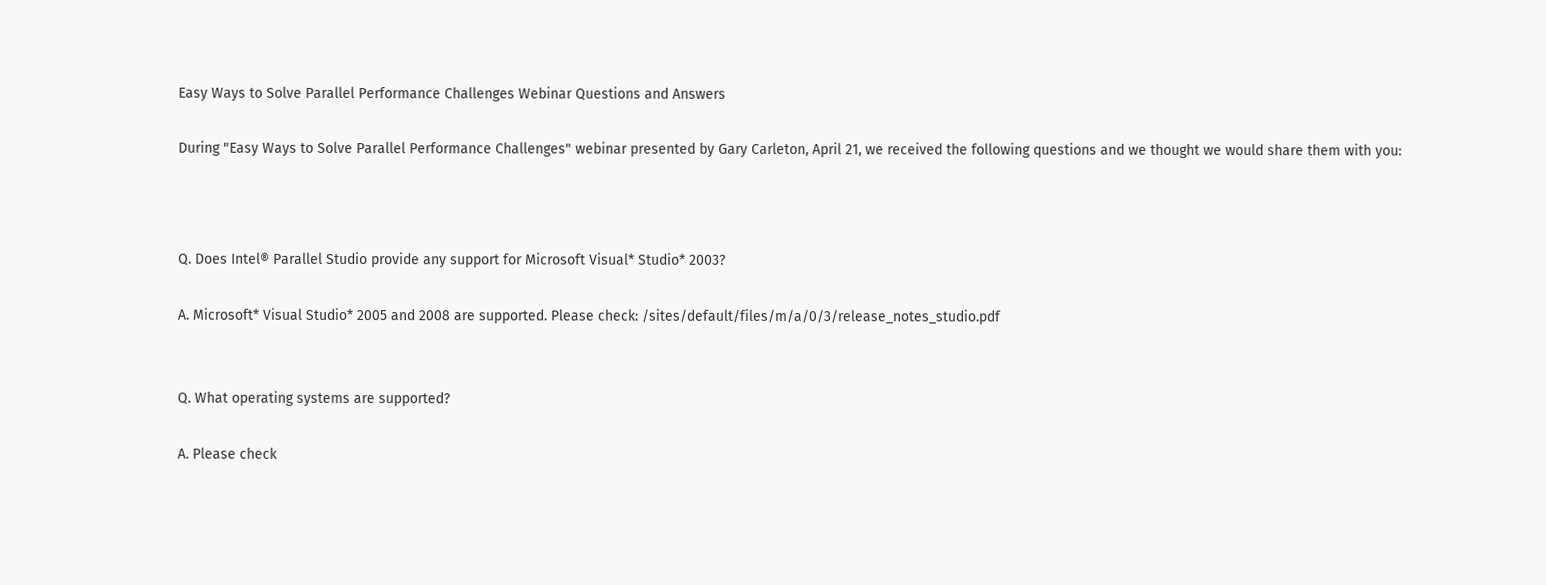Easy Ways to Solve Parallel Performance Challenges Webinar Questions and Answers

During "Easy Ways to Solve Parallel Performance Challenges" webinar presented by Gary Carleton, April 21, we received the following questions and we thought we would share them with you:



Q. Does Intel® Parallel Studio provide any support for Microsoft Visual* Studio* 2003?

A. Microsoft* Visual Studio* 2005 and 2008 are supported. Please check: /sites/default/files/m/a/0/3/release_notes_studio.pdf


Q. What operating systems are supported?

A. Please check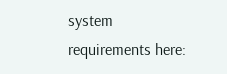system requirements here: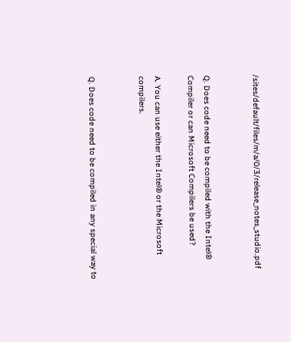/sites/default/files/m/a/0/3/release_notes_studio.pdf


Q. Does code need to be compiled with the Intel® Compiler or can Microsoft Compilers be used?

A. You can use either the Intel® or the Microsoft compilers.


Q. Does code need to be compiled in any special way to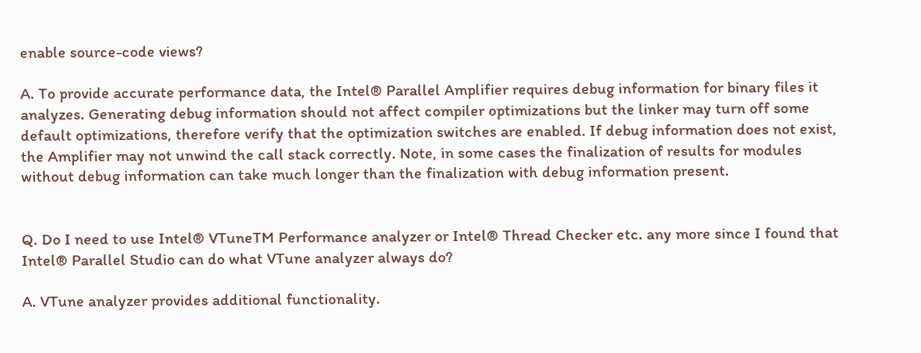enable source-code views?

A. To provide accurate performance data, the Intel® Parallel Amplifier requires debug information for binary files it analyzes. Generating debug information should not affect compiler optimizations but the linker may turn off some default optimizations, therefore verify that the optimization switches are enabled. If debug information does not exist, the Amplifier may not unwind the call stack correctly. Note, in some cases the finalization of results for modules without debug information can take much longer than the finalization with debug information present.


Q. Do I need to use Intel® VTuneTM Performance analyzer or Intel® Thread Checker etc. any more since I found that Intel® Parallel Studio can do what VTune analyzer always do?

A. VTune analyzer provides additional functionality.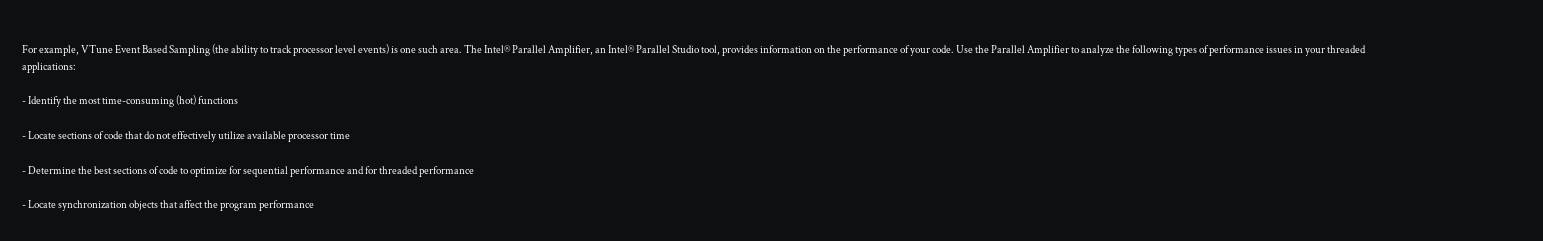For example, VTune Event Based Sampling (the ability to track processor level events) is one such area. The Intel® Parallel Amplifier, an Intel® Parallel Studio tool, provides information on the performance of your code. Use the Parallel Amplifier to analyze the following types of performance issues in your threaded applications:

- Identify the most time-consuming (hot) functions

- Locate sections of code that do not effectively utilize available processor time

- Determine the best sections of code to optimize for sequential performance and for threaded performance

- Locate synchronization objects that affect the program performance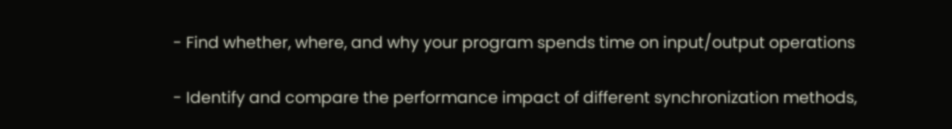- Find whether, where, and why your program spends time on input/output operations

- Identify and compare the performance impact of different synchronization methods,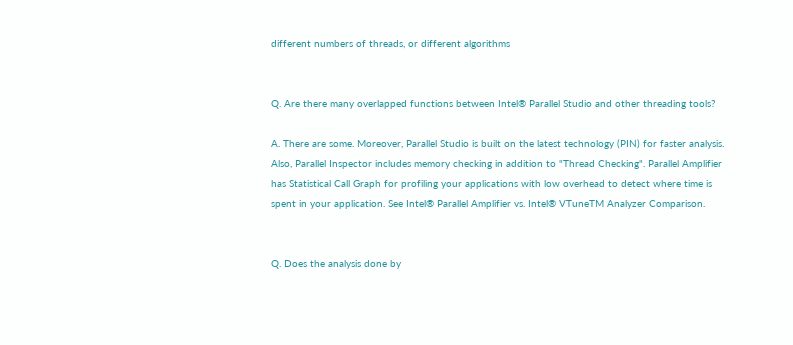different numbers of threads, or different algorithms


Q. Are there many overlapped functions between Intel® Parallel Studio and other threading tools?

A. There are some. Moreover, Parallel Studio is built on the latest technology (PIN) for faster analysis. Also, Parallel Inspector includes memory checking in addition to "Thread Checking". Parallel Amplifier has Statistical Call Graph for profiling your applications with low overhead to detect where time is spent in your application. See Intel® Parallel Amplifier vs. Intel® VTuneTM Analyzer Comparison.


Q. Does the analysis done by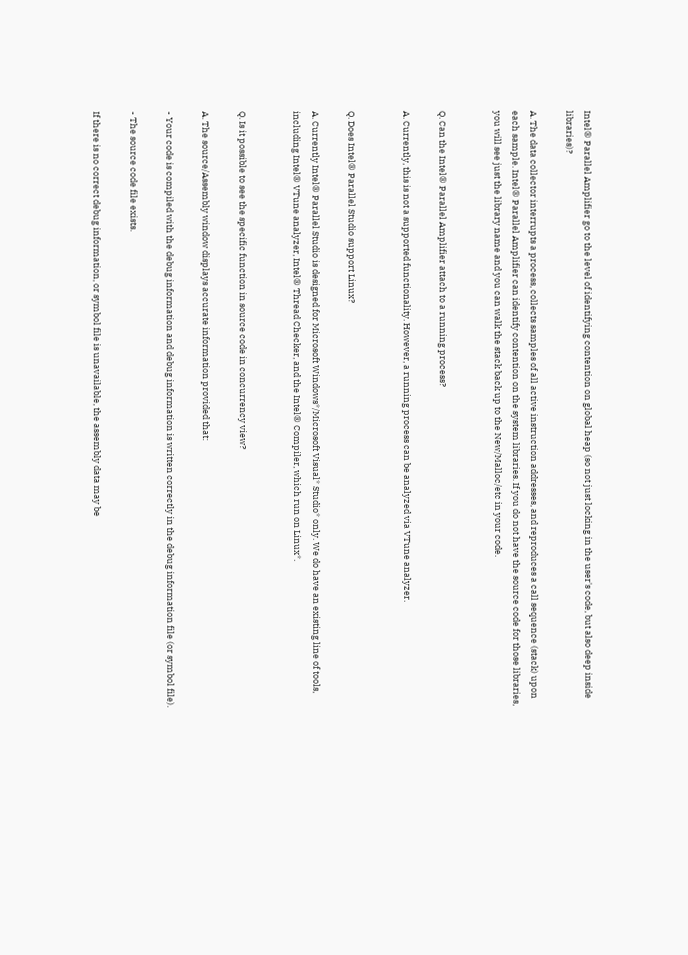Intel® Parallel Amplifier go to the level of identifying contention on global heap (so not just locking in the user's code, but also deep inside libraries)?

A. The data collector interrupts a process, collects samples of all active instruction addresses, and reproduces a call sequence (stack) upon each sample. Intel® Parallel Amplifier can identify contention on the system libraries. If you do not have the source code for those libraries, you will see just the library name and you can walk the stack back up to the New/Malloc/etc in your code.


Q. Can the Intel® Parallel Amplifier attach to a running process?

A. Currently, this is not a supported functionality. However, a running process can be analyzed via VTune analyzer.


Q. Does Intel® Parallel Studio support Linux?

A. Currently Intel® Parallel Studio is designed for Microsoft Windows*/Microsoft Visual* Studio* only. We do have an existing line of tools, including Intel® VTune analyzer, Intel® Thread Checker, and the Intel® Compiler, which run on Linux*.


Q. Is it possible to see the specific function in source code in concurrency view?

A. The source/Assembly window displays accurate information provided that:

- Your code is compiled with the debug information and debug information is written correctly in the debug information file (or symbol file).

- The source code file exists.

If there is no correct debug information, or symbol file is unavailable, the assembly data may be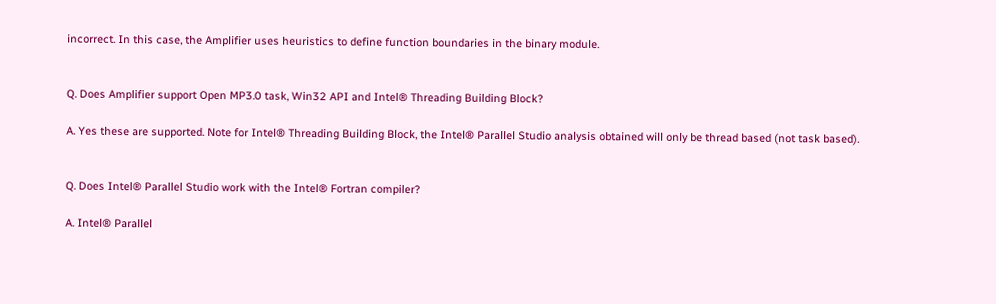incorrect. In this case, the Amplifier uses heuristics to define function boundaries in the binary module.


Q. Does Amplifier support Open MP3.0 task, Win32 API and Intel® Threading Building Block?

A. Yes these are supported. Note for Intel® Threading Building Block, the Intel® Parallel Studio analysis obtained will only be thread based (not task based).


Q. Does Intel® Parallel Studio work with the Intel® Fortran compiler?

A. Intel® Parallel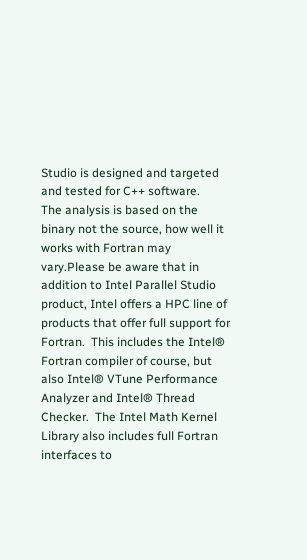Studio is designed and targeted and tested for C++ software.    The analysis is based on the binary not the source, how well it works with Fortran may vary.Please be aware that in addition to Intel Parallel Studio product, Intel offers a HPC line of products that offer full support for Fortran.  This includes the Intel® Fortran compiler of course, but also Intel® VTune Performance Analyzer and Intel® Thread Checker.  The Intel Math Kernel Library also includes full Fortran interfaces to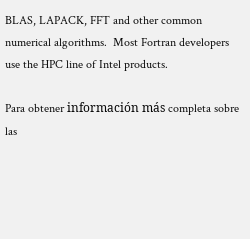BLAS, LAPACK, FFT and other common numerical algorithms.  Most Fortran developers use the HPC line of Intel products.

Para obtener información más completa sobre las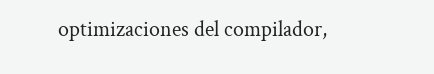optimizaciones del compilador,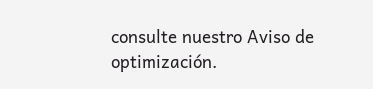consulte nuestro Aviso de optimización.